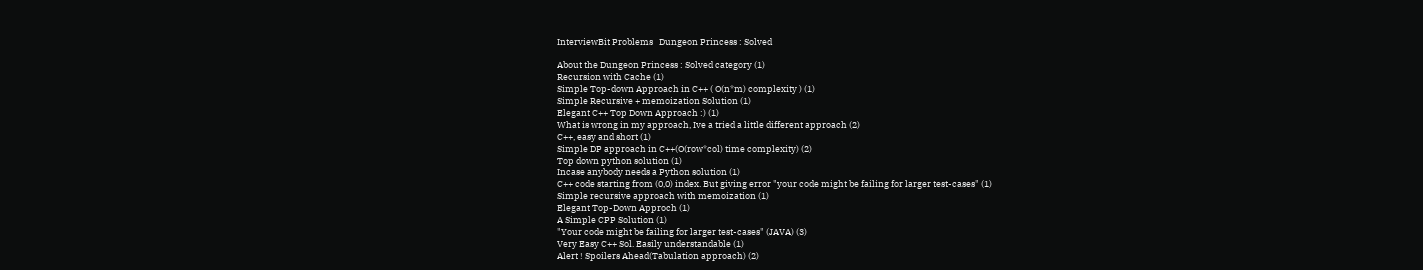InterviewBit Problems   Dungeon Princess : Solved

About the Dungeon Princess : Solved category (1)
Recursion with Cache (1)
Simple Top-down Approach in C++ ( O(n*m) complexity ) (1)
Simple Recursive + memoization Solution (1)
Elegant C++ Top Down Approach :) (1)
What is wrong in my approach, Ive a tried a little different approach (2)
C++, easy and short (1)
Simple DP approach in C++(O(row*col) time complexity) (2)
Top down python solution (1)
Incase anybody needs a Python solution (1)
C++ code starting from (0,0) index. But giving error "your code might be failing for larger test-cases" (1)
Simple recursive approach with memoization (1)
Elegant Top-Down Approch (1)
A Simple CPP Solution (1)
"Your code might be failing for larger test-cases" (JAVA) (3)
Very Easy C++ Sol. Easily understandable (1)
Alert ! Spoilers Ahead(Tabulation approach) (2)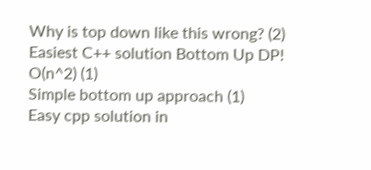Why is top down like this wrong? (2)
Easiest C++ solution Bottom Up DP! O(n^2) (1)
Simple bottom up approach (1)
Easy cpp solution in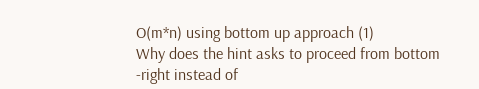O(m*n) using bottom up approach (1)
Why does the hint asks to proceed from bottom -right instead of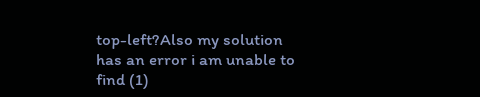top-left?Also my solution has an error i am unable to find (1)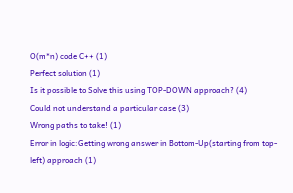O(m*n) code C++ (1)
Perfect solution (1)
Is it possible to Solve this using TOP-DOWN approach? (4)
Could not understand a particular case (3)
Wrong paths to take! (1)
Error in logic:Getting wrong answer in Bottom-Up(starting from top-left) approach (1)